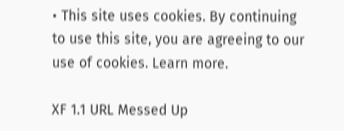• This site uses cookies. By continuing to use this site, you are agreeing to our use of cookies. Learn more.

XF 1.1 URL Messed Up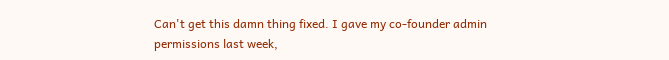Can't get this damn thing fixed. I gave my co-founder admin permissions last week,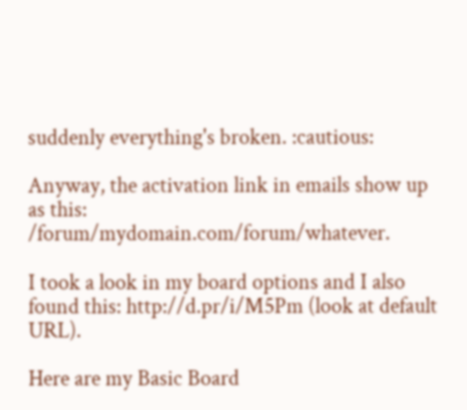suddenly everything's broken. :cautious:

Anyway, the activation link in emails show up as this: /forum/mydomain.com/forum/whatever.

I took a look in my board options and I also found this: http://d.pr/i/M5Pm (look at default URL).

Here are my Basic Board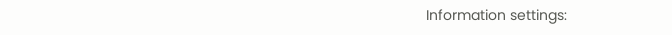Information settings: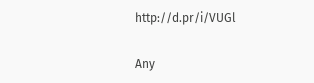http://d.pr/i/VUGl

Any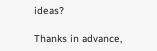ideas?

Thanks in advance,